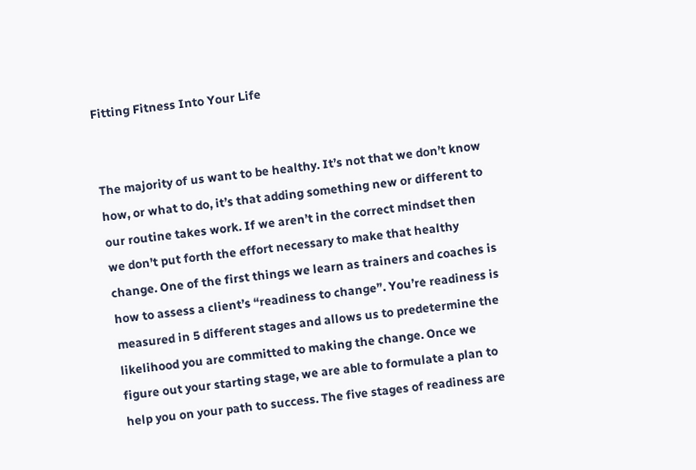Fitting Fitness Into Your Life


The majority of us want to be healthy. It’s not that we don’t know how, or what to do, it’s that adding something new or different to our routine takes work. If we aren’t in the correct mindset then we don’t put forth the effort necessary to make that healthy change. One of the first things we learn as trainers and coaches is how to assess a client’s “readiness to change”. You’re readiness is measured in 5 different stages and allows us to predetermine the likelihood you are committed to making the change. Once we figure out your starting stage, we are able to formulate a plan to help you on your path to success. The five stages of readiness are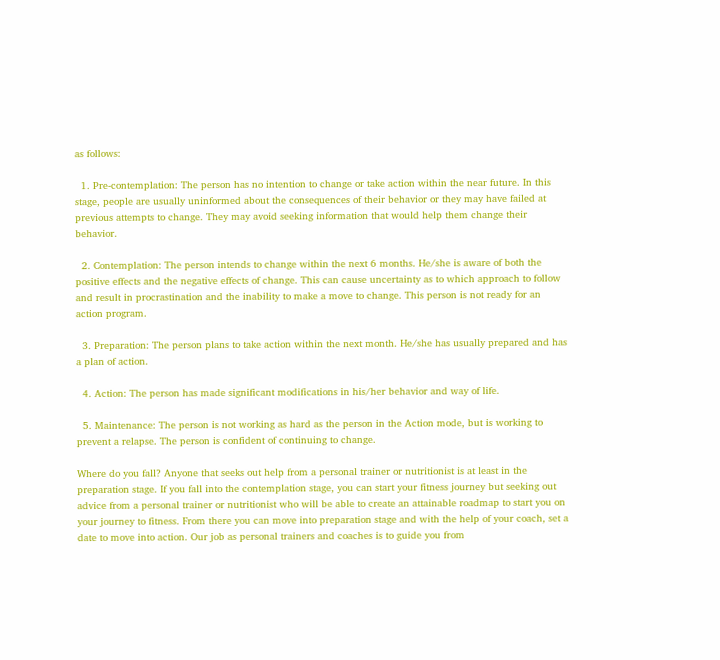as follows:

  1. Pre-contemplation: The person has no intention to change or take action within the near future. In this stage, people are usually uninformed about the consequences of their behavior or they may have failed at previous attempts to change. They may avoid seeking information that would help them change their behavior.

  2. Contemplation: The person intends to change within the next 6 months. He/she is aware of both the positive effects and the negative effects of change. This can cause uncertainty as to which approach to follow and result in procrastination and the inability to make a move to change. This person is not ready for an action program.

  3. Preparation: The person plans to take action within the next month. He/she has usually prepared and has a plan of action.

  4. Action: The person has made significant modifications in his/her behavior and way of life.

  5. Maintenance: The person is not working as hard as the person in the Action mode, but is working to prevent a relapse. The person is confident of continuing to change.

Where do you fall? Anyone that seeks out help from a personal trainer or nutritionist is at least in the preparation stage. If you fall into the contemplation stage, you can start your fitness journey but seeking out advice from a personal trainer or nutritionist who will be able to create an attainable roadmap to start you on your journey to fitness. From there you can move into preparation stage and with the help of your coach, set a date to move into action. Our job as personal trainers and coaches is to guide you from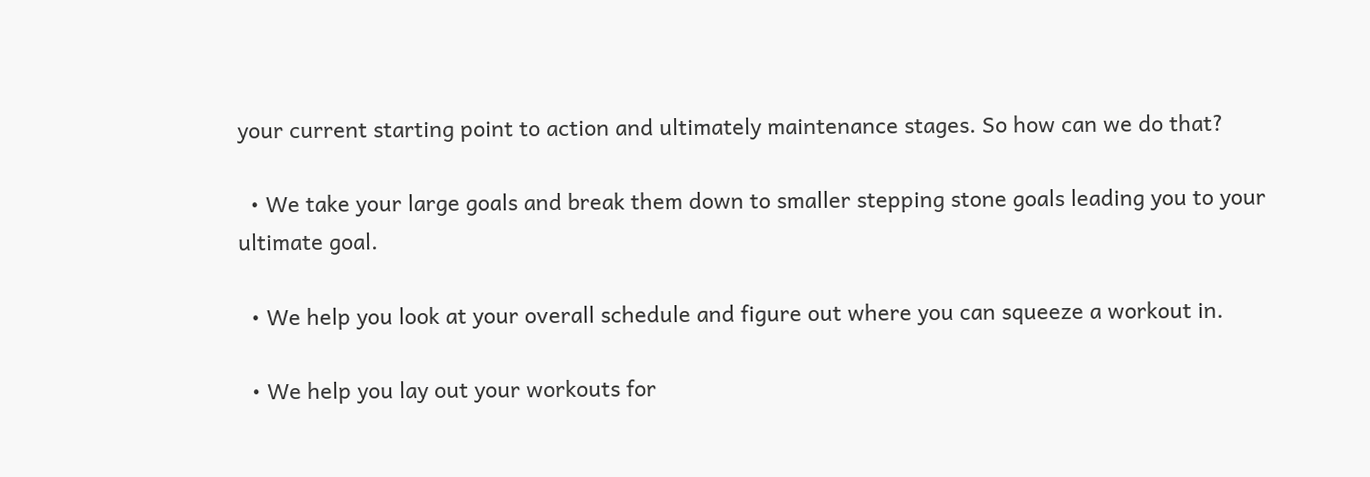your current starting point to action and ultimately maintenance stages. So how can we do that?

  • We take your large goals and break them down to smaller stepping stone goals leading you to your ultimate goal.

  • We help you look at your overall schedule and figure out where you can squeeze a workout in.

  • We help you lay out your workouts for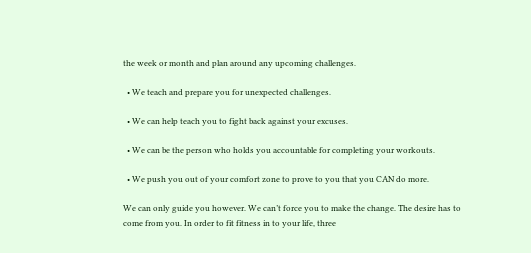the week or month and plan around any upcoming challenges.

  • We teach and prepare you for unexpected challenges.

  • We can help teach you to fight back against your excuses.

  • We can be the person who holds you accountable for completing your workouts.

  • We push you out of your comfort zone to prove to you that you CAN do more.

We can only guide you however. We can’t force you to make the change. The desire has to come from you. In order to fit fitness in to your life, three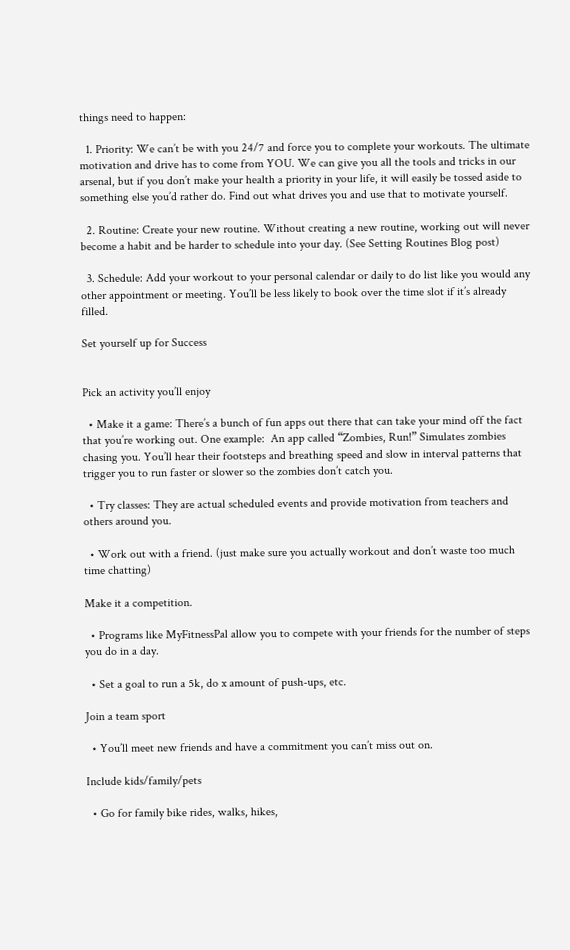things need to happen:

  1. Priority: We can’t be with you 24/7 and force you to complete your workouts. The ultimate motivation and drive has to come from YOU. We can give you all the tools and tricks in our arsenal, but if you don’t make your health a priority in your life, it will easily be tossed aside to something else you’d rather do. Find out what drives you and use that to motivate yourself.

  2. Routine: Create your new routine. Without creating a new routine, working out will never become a habit and be harder to schedule into your day. (See Setting Routines Blog post)

  3. Schedule: Add your workout to your personal calendar or daily to do list like you would any other appointment or meeting. You’ll be less likely to book over the time slot if it’s already filled.

Set yourself up for Success


Pick an activity you’ll enjoy

  • Make it a game: There’s a bunch of fun apps out there that can take your mind off the fact that you’re working out. One example:  An app called “Zombies, Run!” Simulates zombies chasing you. You’ll hear their footsteps and breathing speed and slow in interval patterns that trigger you to run faster or slower so the zombies don’t catch you.

  • Try classes: They are actual scheduled events and provide motivation from teachers and others around you.

  • Work out with a friend. (just make sure you actually workout and don’t waste too much time chatting)

Make it a competition.

  • Programs like MyFitnessPal allow you to compete with your friends for the number of steps you do in a day.

  • Set a goal to run a 5k, do x amount of push-ups, etc.

Join a team sport

  • You’ll meet new friends and have a commitment you can’t miss out on.

Include kids/family/pets

  • Go for family bike rides, walks, hikes,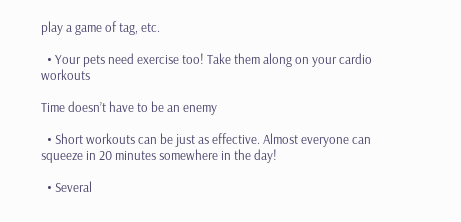play a game of tag, etc.

  • Your pets need exercise too! Take them along on your cardio workouts

Time doesn’t have to be an enemy

  • Short workouts can be just as effective. Almost everyone can squeeze in 20 minutes somewhere in the day!

  • Several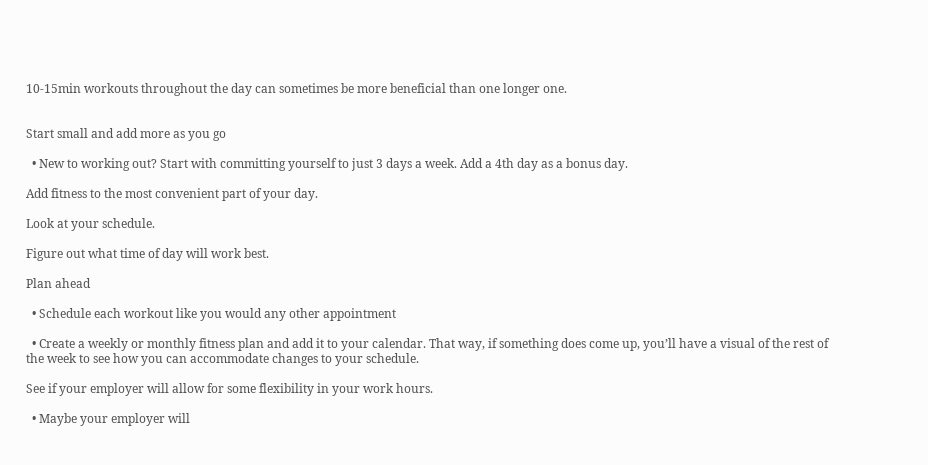10-15min workouts throughout the day can sometimes be more beneficial than one longer one.


Start small and add more as you go

  • New to working out? Start with committing yourself to just 3 days a week. Add a 4th day as a bonus day.

Add fitness to the most convenient part of your day.

Look at your schedule.

Figure out what time of day will work best.

Plan ahead

  • Schedule each workout like you would any other appointment

  • Create a weekly or monthly fitness plan and add it to your calendar. That way, if something does come up, you’ll have a visual of the rest of the week to see how you can accommodate changes to your schedule.

See if your employer will allow for some flexibility in your work hours.

  • Maybe your employer will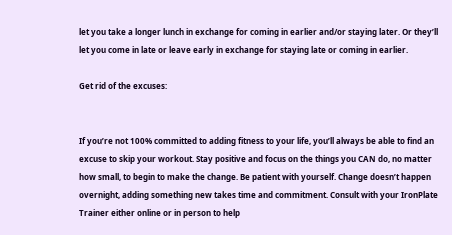let you take a longer lunch in exchange for coming in earlier and/or staying later. Or they’ll let you come in late or leave early in exchange for staying late or coming in earlier.

Get rid of the excuses:


If you’re not 100% committed to adding fitness to your life, you’ll always be able to find an excuse to skip your workout. Stay positive and focus on the things you CAN do, no matter how small, to begin to make the change. Be patient with yourself. Change doesn’t happen overnight, adding something new takes time and commitment. Consult with your IronPlate Trainer either online or in person to help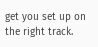get you set up on the right track.